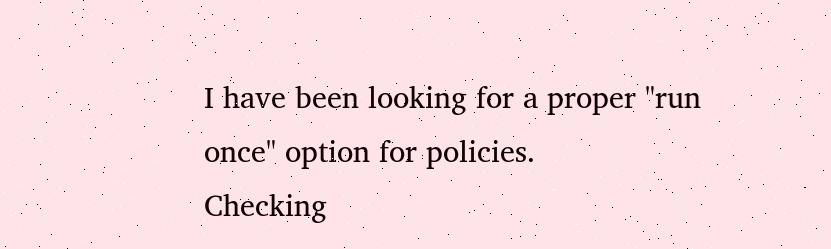I have been looking for a proper "run once" option for policies.
Checking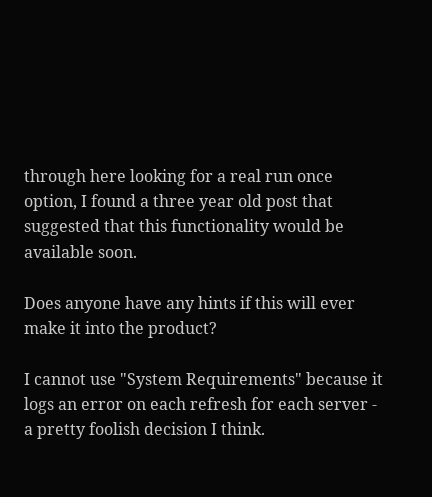through here looking for a real run once option, I found a three year old post that suggested that this functionality would be available soon.

Does anyone have any hints if this will ever make it into the product?

I cannot use "System Requirements" because it logs an error on each refresh for each server - a pretty foolish decision I think.